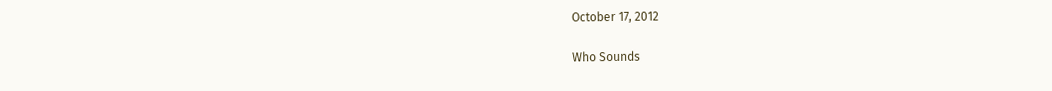October 17, 2012

Who Sounds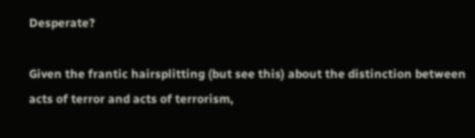Desperate?

Given the frantic hairsplitting (but see this) about the distinction between acts of terror and acts of terrorism,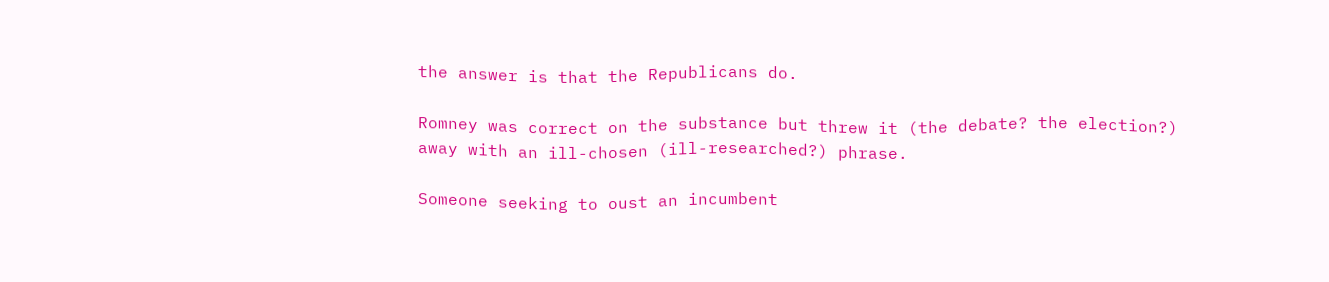the answer is that the Republicans do.

Romney was correct on the substance but threw it (the debate? the election?) away with an ill-chosen (ill-researched?) phrase.

Someone seeking to oust an incumbent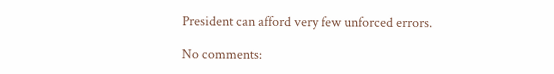President can afford very few unforced errors.

No comments: